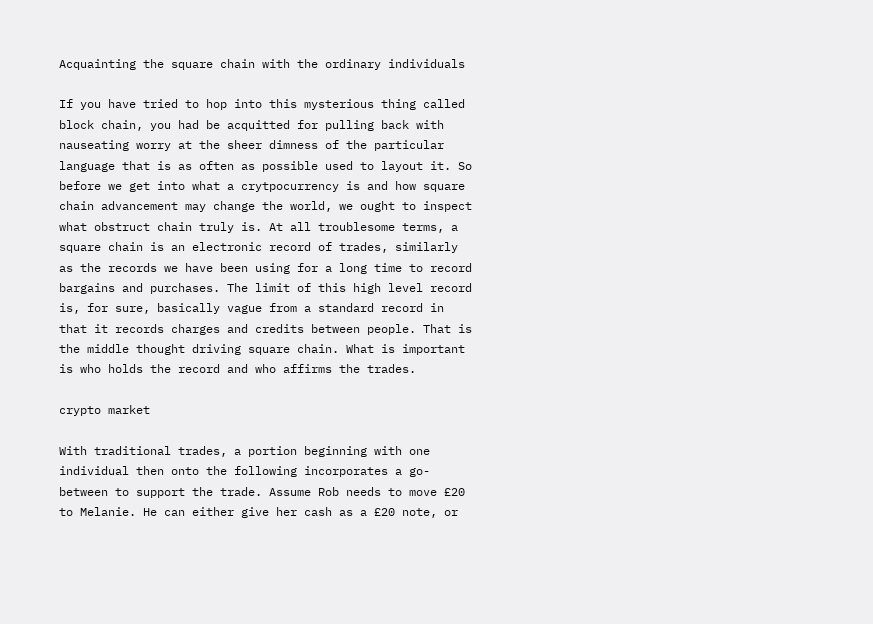Acquainting the square chain with the ordinary individuals

If you have tried to hop into this mysterious thing called block chain, you had be acquitted for pulling back with nauseating worry at the sheer dimness of the particular language that is as often as possible used to layout it. So before we get into what a crytpocurrency is and how square chain advancement may change the world, we ought to inspect what obstruct chain truly is. At all troublesome terms, a square chain is an electronic record of trades, similarly as the records we have been using for a long time to record bargains and purchases. The limit of this high level record is, for sure, basically vague from a standard record in that it records charges and credits between people. That is the middle thought driving square chain. What is important is who holds the record and who affirms the trades.

crypto market

With traditional trades, a portion beginning with one individual then onto the following incorporates a go-between to support the trade. Assume Rob needs to move £20 to Melanie. He can either give her cash as a £20 note, or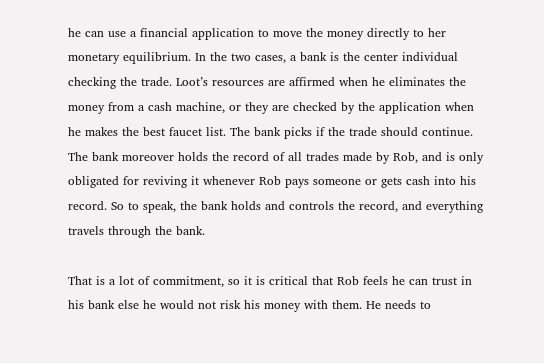he can use a financial application to move the money directly to her monetary equilibrium. In the two cases, a bank is the center individual checking the trade. Loot’s resources are affirmed when he eliminates the money from a cash machine, or they are checked by the application when he makes the best faucet list. The bank picks if the trade should continue. The bank moreover holds the record of all trades made by Rob, and is only obligated for reviving it whenever Rob pays someone or gets cash into his record. So to speak, the bank holds and controls the record, and everything travels through the bank.

That is a lot of commitment, so it is critical that Rob feels he can trust in his bank else he would not risk his money with them. He needs to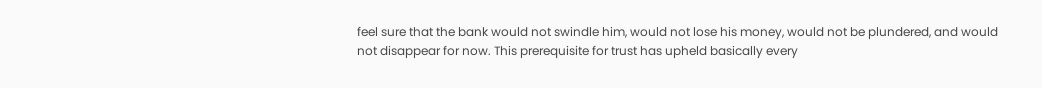feel sure that the bank would not swindle him, would not lose his money, would not be plundered, and would not disappear for now. This prerequisite for trust has upheld basically every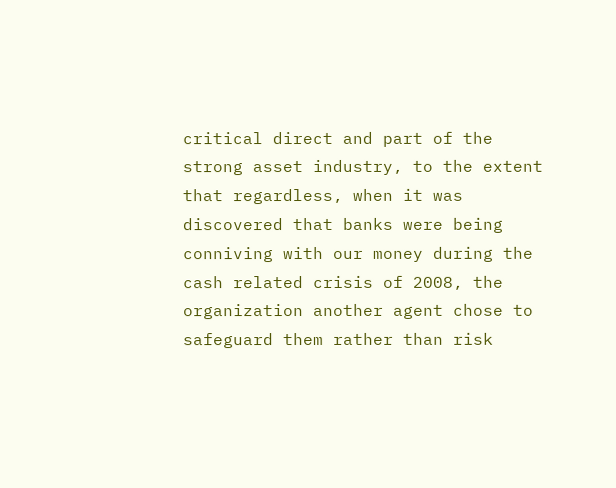critical direct and part of the strong asset industry, to the extent that regardless, when it was discovered that banks were being conniving with our money during the cash related crisis of 2008, the organization another agent chose to safeguard them rather than risk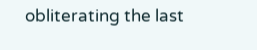obliterating the last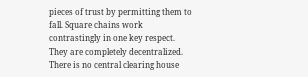pieces of trust by permitting them to fall. Square chains work contrastingly in one key respect. They are completely decentralized. There is no central clearing house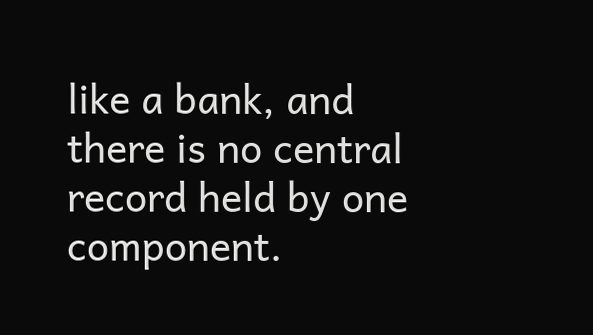like a bank, and there is no central record held by one component.